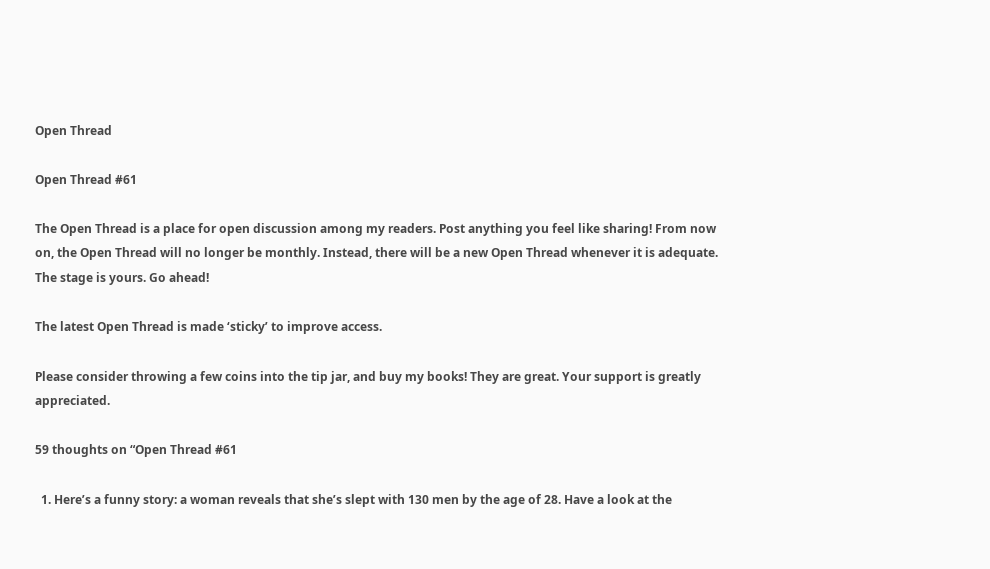Open Thread

Open Thread #61

The Open Thread is a place for open discussion among my readers. Post anything you feel like sharing! From now on, the Open Thread will no longer be monthly. Instead, there will be a new Open Thread whenever it is adequate. The stage is yours. Go ahead!

The latest Open Thread is made ‘sticky’ to improve access.

Please consider throwing a few coins into the tip jar, and buy my books! They are great. Your support is greatly appreciated.

59 thoughts on “Open Thread #61

  1. Here’s a funny story: a woman reveals that she’s slept with 130 men by the age of 28. Have a look at the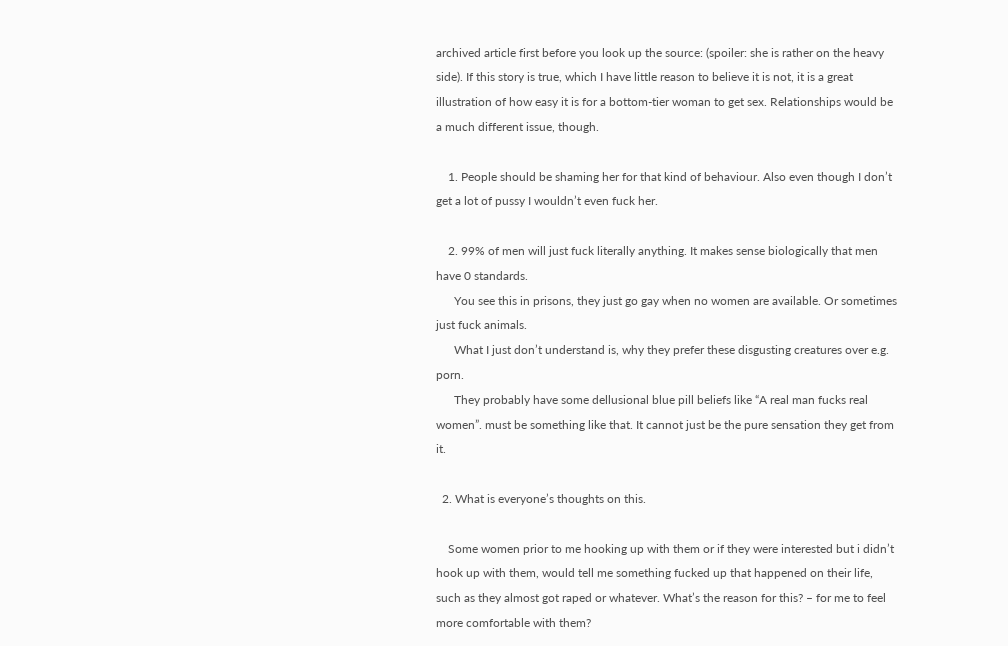archived article first before you look up the source: (spoiler: she is rather on the heavy side). If this story is true, which I have little reason to believe it is not, it is a great illustration of how easy it is for a bottom-tier woman to get sex. Relationships would be a much different issue, though.

    1. People should be shaming her for that kind of behaviour. Also even though I don’t get a lot of pussy I wouldn’t even fuck her.

    2. 99% of men will just fuck literally anything. It makes sense biologically that men have 0 standards.
      You see this in prisons, they just go gay when no women are available. Or sometimes just fuck animals.
      What I just don’t understand is, why they prefer these disgusting creatures over e.g. porn.
      They probably have some dellusional blue pill beliefs like “A real man fucks real women”. must be something like that. It cannot just be the pure sensation they get from it.

  2. What is everyone’s thoughts on this.

    Some women prior to me hooking up with them or if they were interested but i didn’t hook up with them, would tell me something fucked up that happened on their life, such as they almost got raped or whatever. What’s the reason for this? – for me to feel more comfortable with them?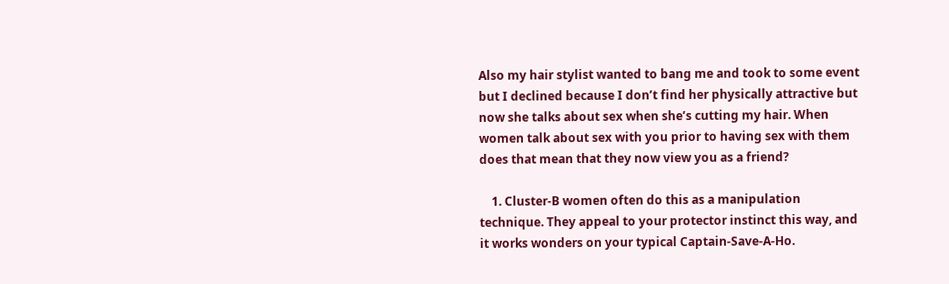Also my hair stylist wanted to bang me and took to some event but I declined because I don’t find her physically attractive but now she talks about sex when she’s cutting my hair. When women talk about sex with you prior to having sex with them does that mean that they now view you as a friend?

    1. Cluster-B women often do this as a manipulation technique. They appeal to your protector instinct this way, and it works wonders on your typical Captain-Save-A-Ho.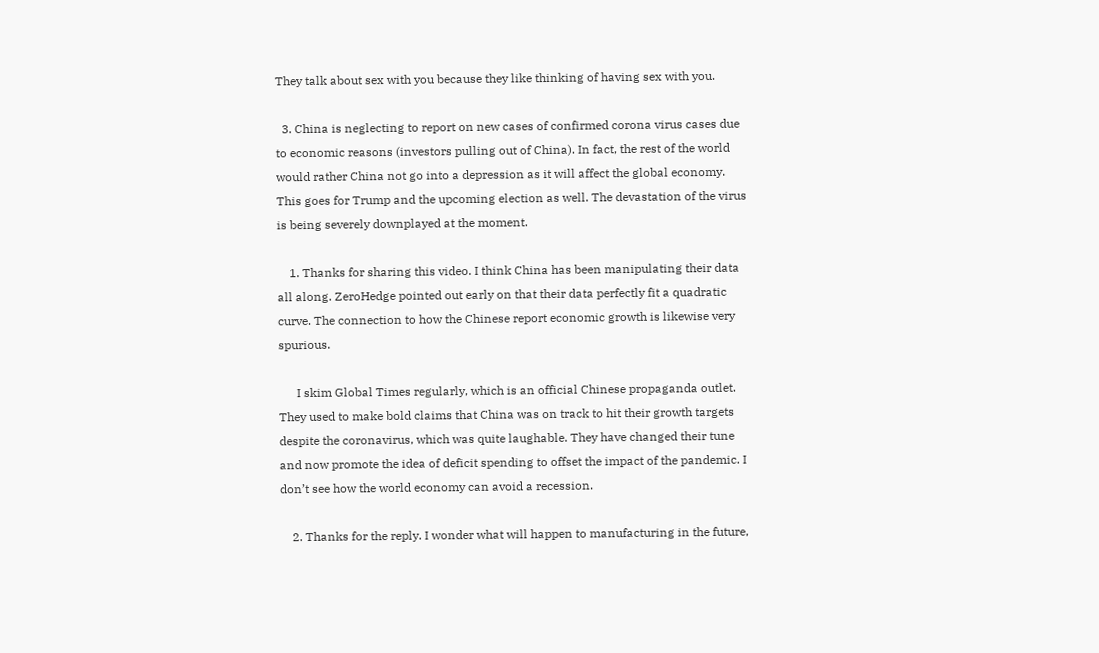They talk about sex with you because they like thinking of having sex with you.

  3. China is neglecting to report on new cases of confirmed corona virus cases due to economic reasons (investors pulling out of China). In fact, the rest of the world would rather China not go into a depression as it will affect the global economy. This goes for Trump and the upcoming election as well. The devastation of the virus is being severely downplayed at the moment.

    1. Thanks for sharing this video. I think China has been manipulating their data all along. ZeroHedge pointed out early on that their data perfectly fit a quadratic curve. The connection to how the Chinese report economic growth is likewise very spurious.

      I skim Global Times regularly, which is an official Chinese propaganda outlet. They used to make bold claims that China was on track to hit their growth targets despite the coronavirus, which was quite laughable. They have changed their tune and now promote the idea of deficit spending to offset the impact of the pandemic. I don’t see how the world economy can avoid a recession.

    2. Thanks for the reply. I wonder what will happen to manufacturing in the future,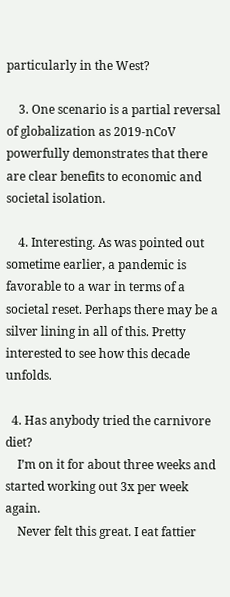particularly in the West?

    3. One scenario is a partial reversal of globalization as 2019-nCoV powerfully demonstrates that there are clear benefits to economic and societal isolation.

    4. Interesting. As was pointed out sometime earlier, a pandemic is favorable to a war in terms of a societal reset. Perhaps there may be a silver lining in all of this. Pretty interested to see how this decade unfolds.

  4. Has anybody tried the carnivore diet?
    I’m on it for about three weeks and started working out 3x per week again.
    Never felt this great. I eat fattier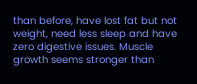than before, have lost fat but not weight, need less sleep and have zero digestive issues. Muscle growth seems stronger than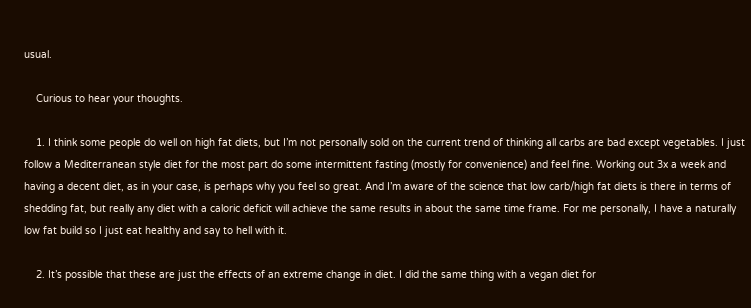usual.

    Curious to hear your thoughts.

    1. I think some people do well on high fat diets, but I’m not personally sold on the current trend of thinking all carbs are bad except vegetables. I just follow a Mediterranean style diet for the most part do some intermittent fasting (mostly for convenience) and feel fine. Working out 3x a week and having a decent diet, as in your case, is perhaps why you feel so great. And I’m aware of the science that low carb/high fat diets is there in terms of shedding fat, but really any diet with a caloric deficit will achieve the same results in about the same time frame. For me personally, I have a naturally low fat build so I just eat healthy and say to hell with it.

    2. It’s possible that these are just the effects of an extreme change in diet. I did the same thing with a vegan diet for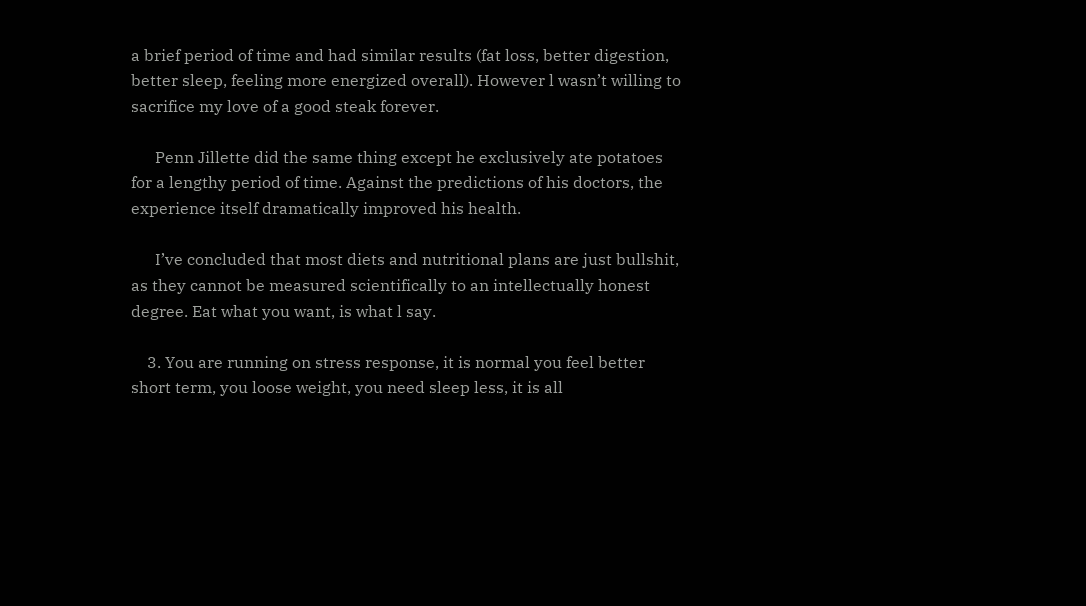a brief period of time and had similar results (fat loss, better digestion, better sleep, feeling more energized overall). However l wasn’t willing to sacrifice my love of a good steak forever.

      Penn Jillette did the same thing except he exclusively ate potatoes for a lengthy period of time. Against the predictions of his doctors, the experience itself dramatically improved his health.

      I’ve concluded that most diets and nutritional plans are just bullshit, as they cannot be measured scientifically to an intellectually honest degree. Eat what you want, is what l say.

    3. You are running on stress response, it is normal you feel better short term, you loose weight, you need sleep less, it is all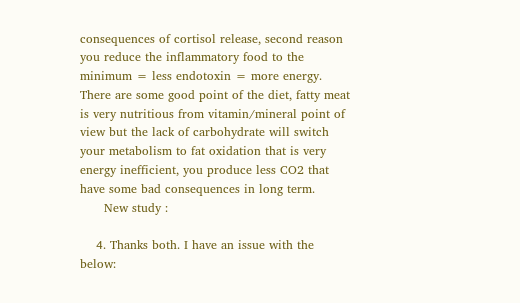consequences of cortisol release, second reason you reduce the inflammatory food to the minimum = less endotoxin = more energy. There are some good point of the diet, fatty meat is very nutritious from vitamin/mineral point of view but the lack of carbohydrate will switch your metabolism to fat oxidation that is very energy inefficient, you produce less CO2 that have some bad consequences in long term.
      New study :

    4. Thanks both. I have an issue with the below: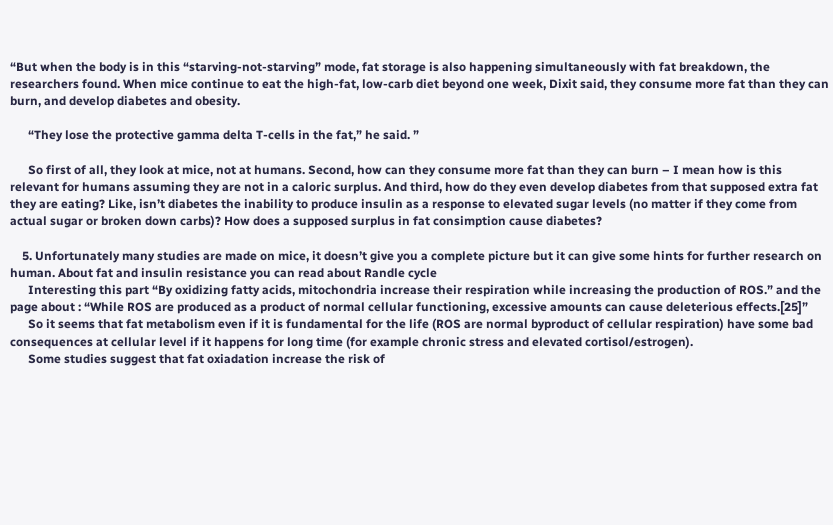“But when the body is in this “starving-not-starving” mode, fat storage is also happening simultaneously with fat breakdown, the researchers found. When mice continue to eat the high-fat, low-carb diet beyond one week, Dixit said, they consume more fat than they can burn, and develop diabetes and obesity.

      “They lose the protective gamma delta T-cells in the fat,” he said. ”

      So first of all, they look at mice, not at humans. Second, how can they consume more fat than they can burn – I mean how is this relevant for humans assuming they are not in a caloric surplus. And third, how do they even develop diabetes from that supposed extra fat they are eating? Like, isn’t diabetes the inability to produce insulin as a response to elevated sugar levels (no matter if they come from actual sugar or broken down carbs)? How does a supposed surplus in fat consimption cause diabetes?

    5. Unfortunately many studies are made on mice, it doesn’t give you a complete picture but it can give some hints for further research on human. About fat and insulin resistance you can read about Randle cycle
      Interesting this part “By oxidizing fatty acids, mitochondria increase their respiration while increasing the production of ROS.” and the page about : “While ROS are produced as a product of normal cellular functioning, excessive amounts can cause deleterious effects.[25]”
      So it seems that fat metabolism even if it is fundamental for the life (ROS are normal byproduct of cellular respiration) have some bad consequences at cellular level if it happens for long time (for example chronic stress and elevated cortisol/estrogen).
      Some studies suggest that fat oxiadation increase the risk of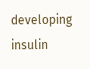developing insulin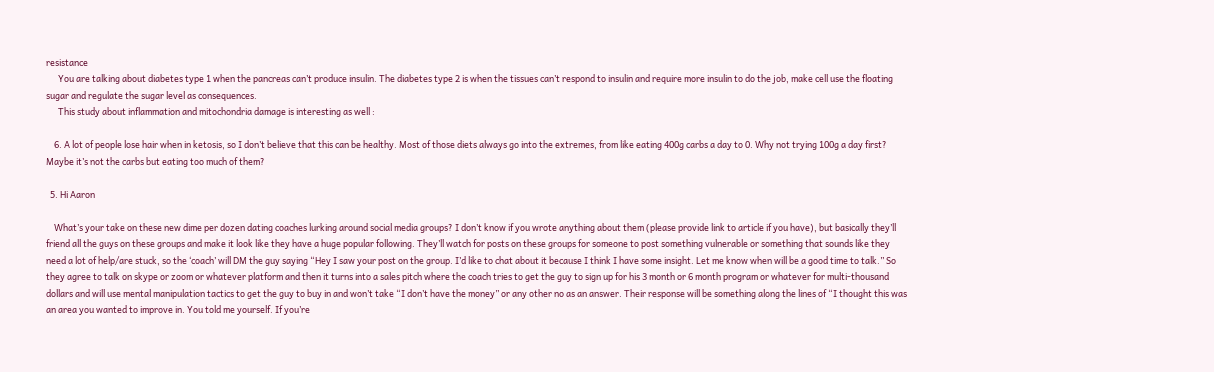resistance
      You are talking about diabetes type 1 when the pancreas can’t produce insulin. The diabetes type 2 is when the tissues can’t respond to insulin and require more insulin to do the job, make cell use the floating sugar and regulate the sugar level as consequences.
      This study about inflammation and mitochondria damage is interesting as well :

    6. A lot of people lose hair when in ketosis, so I don’t believe that this can be healthy. Most of those diets always go into the extremes, from like eating 400g carbs a day to 0. Why not trying 100g a day first? Maybe it’s not the carbs but eating too much of them?

  5. Hi Aaron

    What’s your take on these new dime per dozen dating coaches lurking around social media groups? I don’t know if you wrote anything about them (please provide link to article if you have), but basically they’ll friend all the guys on these groups and make it look like they have a huge popular following. They’ll watch for posts on these groups for someone to post something vulnerable or something that sounds like they need a lot of help/are stuck, so the ‘coach’ will DM the guy saying “Hey I saw your post on the group. I’d like to chat about it because I think I have some insight. Let me know when will be a good time to talk.” So they agree to talk on skype or zoom or whatever platform and then it turns into a sales pitch where the coach tries to get the guy to sign up for his 3 month or 6 month program or whatever for multi-thousand dollars and will use mental manipulation tactics to get the guy to buy in and won’t take “I don’t have the money” or any other no as an answer. Their response will be something along the lines of “I thought this was an area you wanted to improve in. You told me yourself. If you’re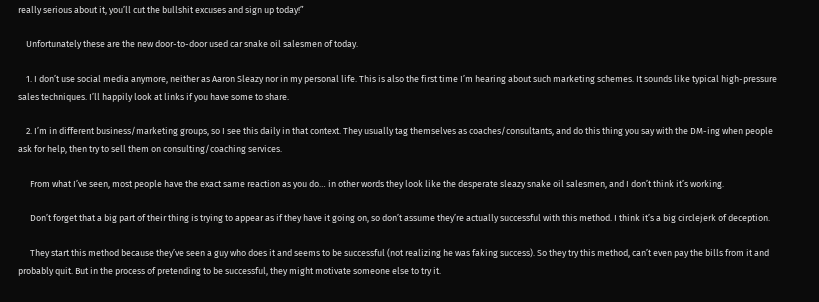really serious about it, you’ll cut the bullshit excuses and sign up today!”

    Unfortunately these are the new door-to-door used car snake oil salesmen of today.

    1. I don’t use social media anymore, neither as Aaron Sleazy nor in my personal life. This is also the first time I’m hearing about such marketing schemes. It sounds like typical high-pressure sales techniques. I’ll happily look at links if you have some to share.

    2. I’m in different business/marketing groups, so I see this daily in that context. They usually tag themselves as coaches/consultants, and do this thing you say with the DM-ing when people ask for help, then try to sell them on consulting/coaching services.

      From what I’ve seen, most people have the exact same reaction as you do… in other words they look like the desperate sleazy snake oil salesmen, and I don’t think it’s working.

      Don’t forget that a big part of their thing is trying to appear as if they have it going on, so don’t assume they’re actually successful with this method. I think it’s a big circlejerk of deception.

      They start this method because they’ve seen a guy who does it and seems to be successful (not realizing he was faking success). So they try this method, can’t even pay the bills from it and probably quit. But in the process of pretending to be successful, they might motivate someone else to try it.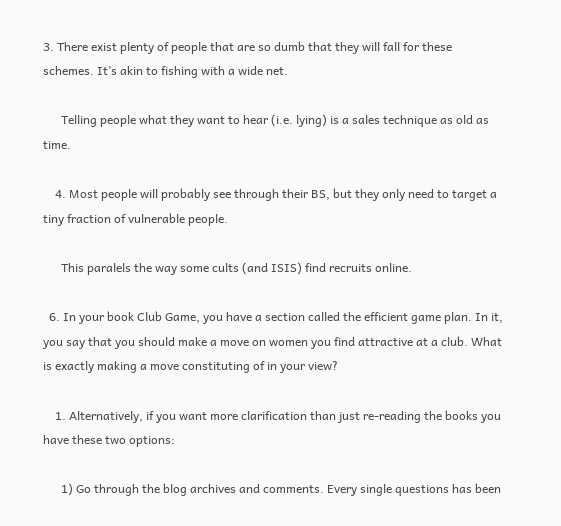3. There exist plenty of people that are so dumb that they will fall for these schemes. It’s akin to fishing with a wide net.

      Telling people what they want to hear (i.e. lying) is a sales technique as old as time.

    4. Most people will probably see through their BS, but they only need to target a tiny fraction of vulnerable people.

      This paralels the way some cults (and ISIS) find recruits online.

  6. In your book Club Game, you have a section called the efficient game plan. In it, you say that you should make a move on women you find attractive at a club. What is exactly making a move constituting of in your view?

    1. Alternatively, if you want more clarification than just re-reading the books you have these two options:

      1) Go through the blog archives and comments. Every single questions has been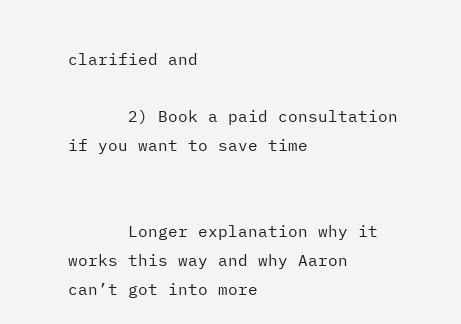clarified and

      2) Book a paid consultation if you want to save time


      Longer explanation why it works this way and why Aaron can’t got into more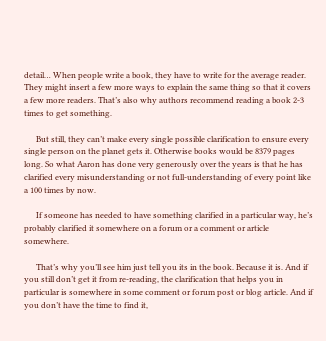detail… When people write a book, they have to write for the average reader. They might insert a few more ways to explain the same thing so that it covers a few more readers. That’s also why authors recommend reading a book 2-3 times to get something.

      But still, they can’t make every single possible clarification to ensure every single person on the planet gets it. Otherwise books would be 8379 pages long. So what Aaron has done very generously over the years is that he has clarified every misunderstanding or not full-understanding of every point like a 100 times by now.

      If someone has needed to have something clarified in a particular way, he’s probably clarified it somewhere on a forum or a comment or article somewhere.

      That’s why you’ll see him just tell you its in the book. Because it is. And if you still don’t get it from re-reading, the clarification that helps you in particular is somewhere in some comment or forum post or blog article. And if you don’t have the time to find it,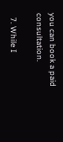you can book a paid consultation.

  7. While I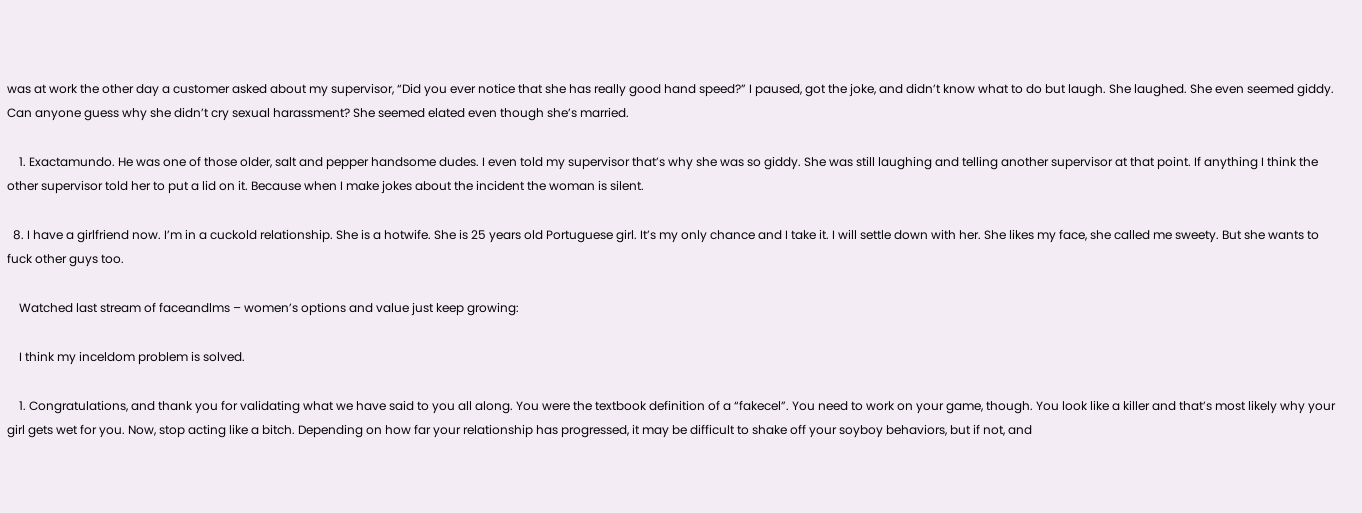was at work the other day a customer asked about my supervisor, “Did you ever notice that she has really good hand speed?” I paused, got the joke, and didn’t know what to do but laugh. She laughed. She even seemed giddy. Can anyone guess why she didn’t cry sexual harassment? She seemed elated even though she’s married.

    1. Exactamundo. He was one of those older, salt and pepper handsome dudes. I even told my supervisor that’s why she was so giddy. She was still laughing and telling another supervisor at that point. If anything I think the other supervisor told her to put a lid on it. Because when I make jokes about the incident the woman is silent.

  8. I have a girlfriend now. I’m in a cuckold relationship. She is a hotwife. She is 25 years old Portuguese girl. It’s my only chance and I take it. I will settle down with her. She likes my face, she called me sweety. But she wants to fuck other guys too.

    Watched last stream of faceandlms – women’s options and value just keep growing:

    I think my inceldom problem is solved.

    1. Congratulations, and thank you for validating what we have said to you all along. You were the textbook definition of a “fakecel”. You need to work on your game, though. You look like a killer and that’s most likely why your girl gets wet for you. Now, stop acting like a bitch. Depending on how far your relationship has progressed, it may be difficult to shake off your soyboy behaviors, but if not, and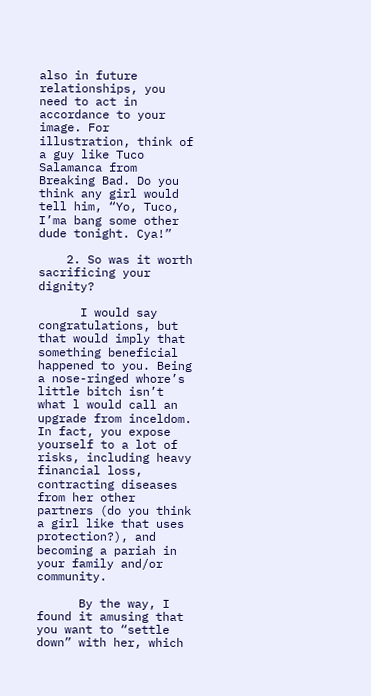also in future relationships, you need to act in accordance to your image. For illustration, think of a guy like Tuco Salamanca from Breaking Bad. Do you think any girl would tell him, “Yo, Tuco, I’ma bang some other dude tonight. Cya!”

    2. So was it worth sacrificing your dignity?

      I would say congratulations, but that would imply that something beneficial happened to you. Being a nose-ringed whore’s little bitch isn’t what l would call an upgrade from inceldom. In fact, you expose yourself to a lot of risks, including heavy financial loss, contracting diseases from her other partners (do you think a girl like that uses protection?), and becoming a pariah in your family and/or community.

      By the way, I found it amusing that you want to “settle down” with her, which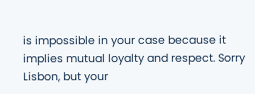is impossible in your case because it implies mutual loyalty and respect. Sorry Lisbon, but your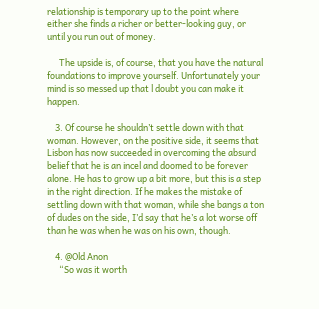relationship is temporary up to the point where either she finds a richer or better-looking guy, or until you run out of money.

      The upside is, of course, that you have the natural foundations to improve yourself. Unfortunately your mind is so messed up that l doubt you can make it happen.

    3. Of course he shouldn’t settle down with that woman. However, on the positive side, it seems that Lisbon has now succeeded in overcoming the absurd belief that he is an incel and doomed to be forever alone. He has to grow up a bit more, but this is a step in the right direction. If he makes the mistake of settling down with that woman, while she bangs a ton of dudes on the side, I’d say that he’s a lot worse off than he was when he was on his own, though.

    4. @Old Anon
      “So was it worth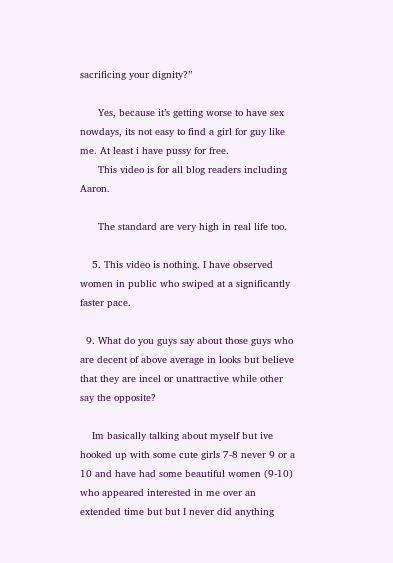sacrificing your dignity?”

      Yes, because it’s getting worse to have sex nowdays, its not easy to find a girl for guy like me. At least i have pussy for free.
      This video is for all blog readers including Aaron.

      The standard are very high in real life too.

    5. This video is nothing. I have observed women in public who swiped at a significantly faster pace.

  9. What do you guys say about those guys who are decent of above average in looks but believe that they are incel or unattractive while other say the opposite?

    Im basically talking about myself but ive hooked up with some cute girls 7-8 never 9 or a 10 and have had some beautiful women (9-10) who appeared interested in me over an extended time but but I never did anything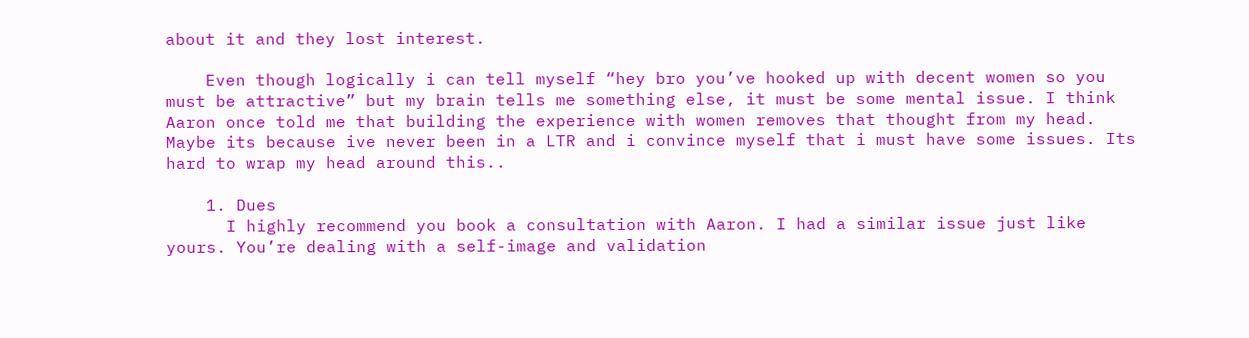about it and they lost interest.

    Even though logically i can tell myself “hey bro you’ve hooked up with decent women so you must be attractive” but my brain tells me something else, it must be some mental issue. I think Aaron once told me that building the experience with women removes that thought from my head. Maybe its because ive never been in a LTR and i convince myself that i must have some issues. Its hard to wrap my head around this..

    1. Dues
      I highly recommend you book a consultation with Aaron. I had a similar issue just like yours. You’re dealing with a self-image and validation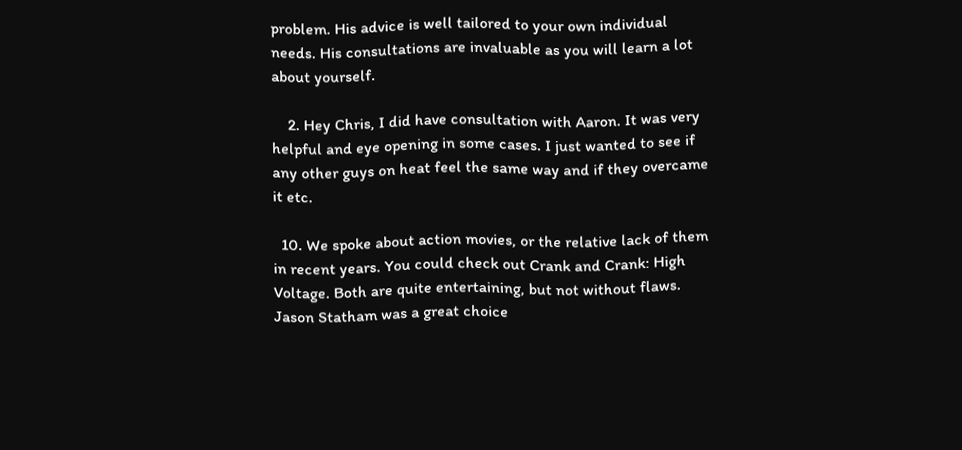problem. His advice is well tailored to your own individual needs. His consultations are invaluable as you will learn a lot about yourself.

    2. Hey Chris, I did have consultation with Aaron. It was very helpful and eye opening in some cases. I just wanted to see if any other guys on heat feel the same way and if they overcame it etc.

  10. We spoke about action movies, or the relative lack of them in recent years. You could check out Crank and Crank: High Voltage. Both are quite entertaining, but not without flaws. Jason Statham was a great choice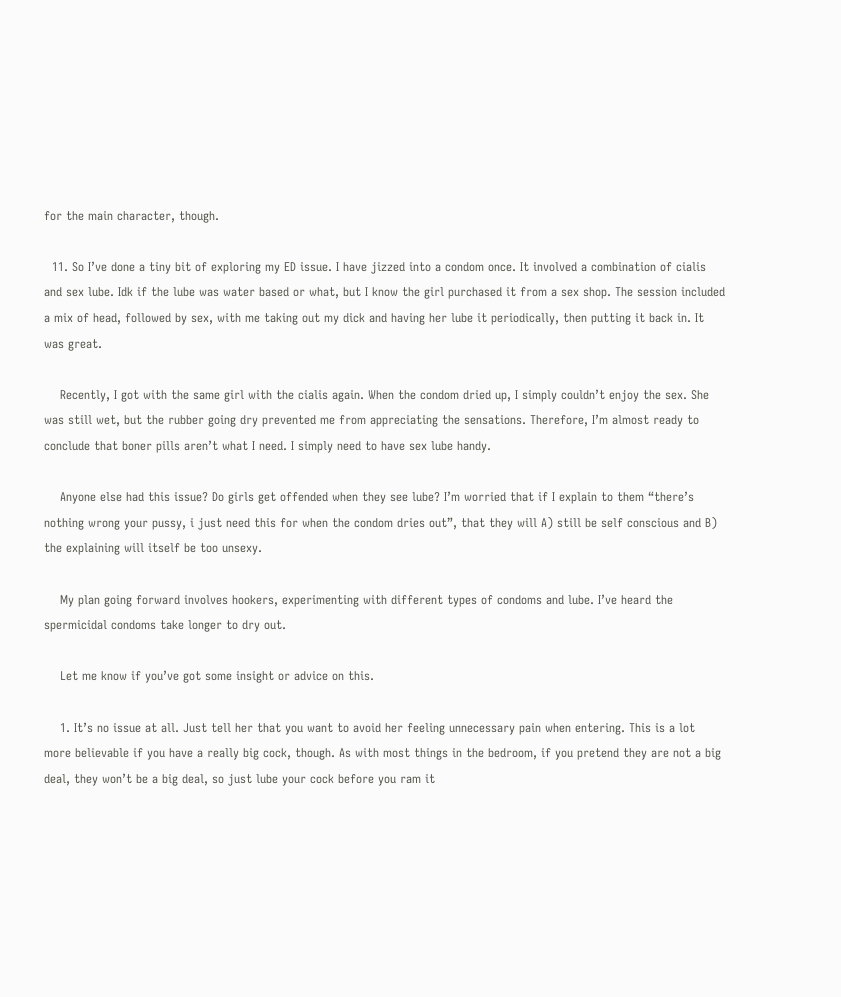for the main character, though.

  11. So I’ve done a tiny bit of exploring my ED issue. I have jizzed into a condom once. It involved a combination of cialis and sex lube. Idk if the lube was water based or what, but I know the girl purchased it from a sex shop. The session included a mix of head, followed by sex, with me taking out my dick and having her lube it periodically, then putting it back in. It was great.

    Recently, I got with the same girl with the cialis again. When the condom dried up, I simply couldn’t enjoy the sex. She was still wet, but the rubber going dry prevented me from appreciating the sensations. Therefore, I’m almost ready to conclude that boner pills aren’t what I need. I simply need to have sex lube handy.

    Anyone else had this issue? Do girls get offended when they see lube? I’m worried that if I explain to them “there’s nothing wrong your pussy, i just need this for when the condom dries out”, that they will A) still be self conscious and B) the explaining will itself be too unsexy.

    My plan going forward involves hookers, experimenting with different types of condoms and lube. I’ve heard the spermicidal condoms take longer to dry out.

    Let me know if you’ve got some insight or advice on this.

    1. It’s no issue at all. Just tell her that you want to avoid her feeling unnecessary pain when entering. This is a lot more believable if you have a really big cock, though. As with most things in the bedroom, if you pretend they are not a big deal, they won’t be a big deal, so just lube your cock before you ram it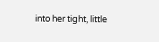into her tight, little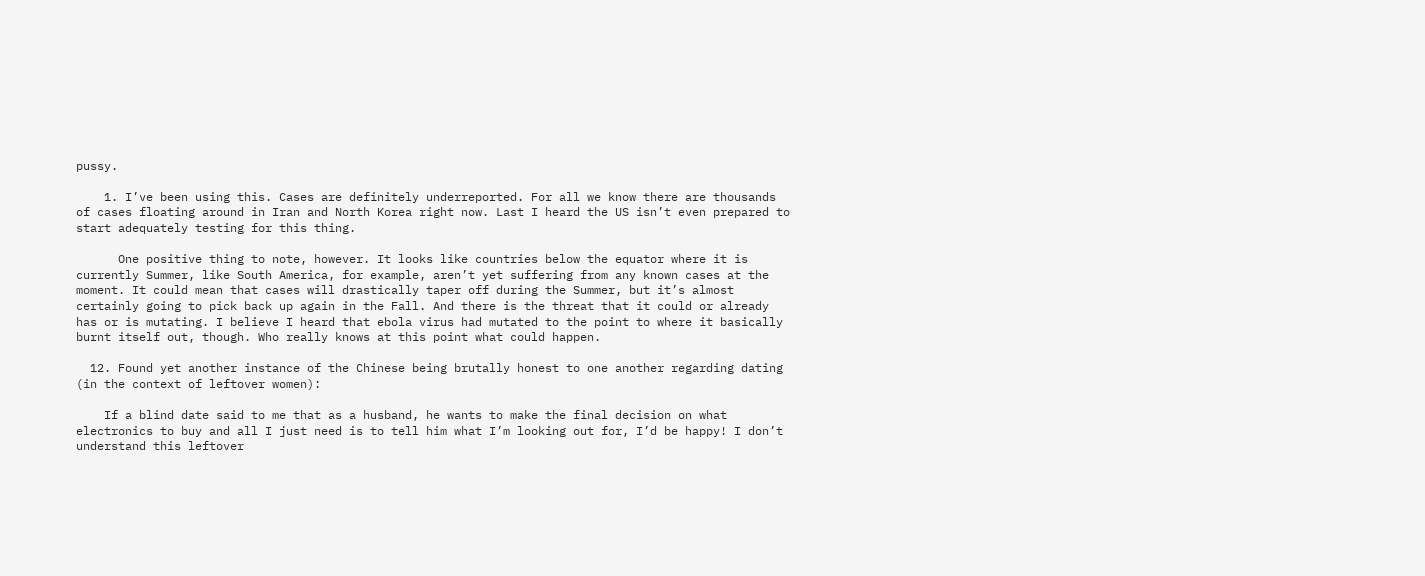pussy.

    1. I’ve been using this. Cases are definitely underreported. For all we know there are thousands of cases floating around in Iran and North Korea right now. Last I heard the US isn’t even prepared to start adequately testing for this thing.

      One positive thing to note, however. It looks like countries below the equator where it is currently Summer, like South America, for example, aren’t yet suffering from any known cases at the moment. It could mean that cases will drastically taper off during the Summer, but it’s almost certainly going to pick back up again in the Fall. And there is the threat that it could or already has or is mutating. I believe I heard that ebola virus had mutated to the point to where it basically burnt itself out, though. Who really knows at this point what could happen.

  12. Found yet another instance of the Chinese being brutally honest to one another regarding dating (in the context of leftover women):

    If a blind date said to me that as a husband, he wants to make the final decision on what electronics to buy and all I just need is to tell him what I’m looking out for, I’d be happy! I don’t understand this leftover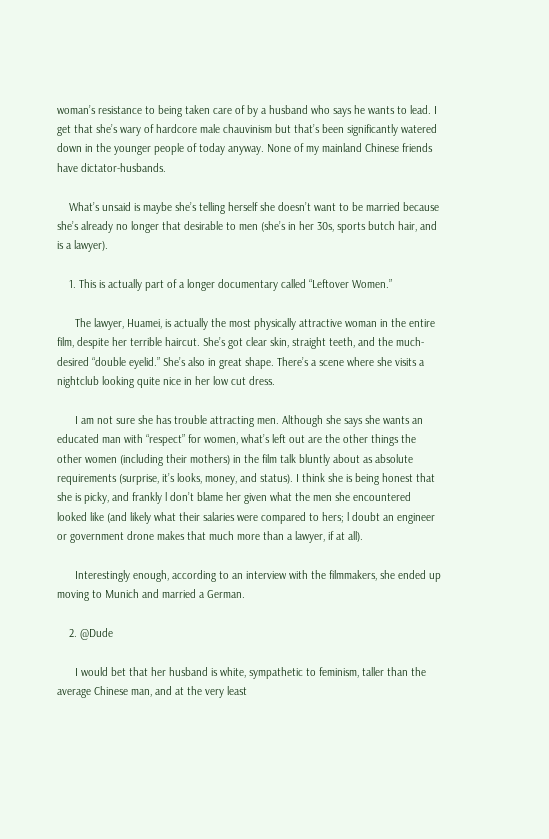woman’s resistance to being taken care of by a husband who says he wants to lead. I get that she’s wary of hardcore male chauvinism but that’s been significantly watered down in the younger people of today anyway. None of my mainland Chinese friends have dictator-husbands.

    What’s unsaid is maybe she’s telling herself she doesn’t want to be married because she’s already no longer that desirable to men (she’s in her 30s, sports butch hair, and is a lawyer).

    1. This is actually part of a longer documentary called “Leftover Women.”

      The lawyer, Huamei, is actually the most physically attractive woman in the entire film, despite her terrible haircut. She’s got clear skin, straight teeth, and the much-desired “double eyelid.” She’s also in great shape. There’s a scene where she visits a nightclub looking quite nice in her low cut dress.

      I am not sure she has trouble attracting men. Although she says she wants an educated man with “respect” for women, what’s left out are the other things the other women (including their mothers) in the film talk bluntly about as absolute requirements (surprise, it’s looks, money, and status). I think she is being honest that she is picky, and frankly l don’t blame her given what the men she encountered looked like (and likely what their salaries were compared to hers; l doubt an engineer or government drone makes that much more than a lawyer, if at all).

      Interestingly enough, according to an interview with the filmmakers, she ended up moving to Munich and married a German.

    2. @Dude

      I would bet that her husband is white, sympathetic to feminism, taller than the average Chinese man, and at the very least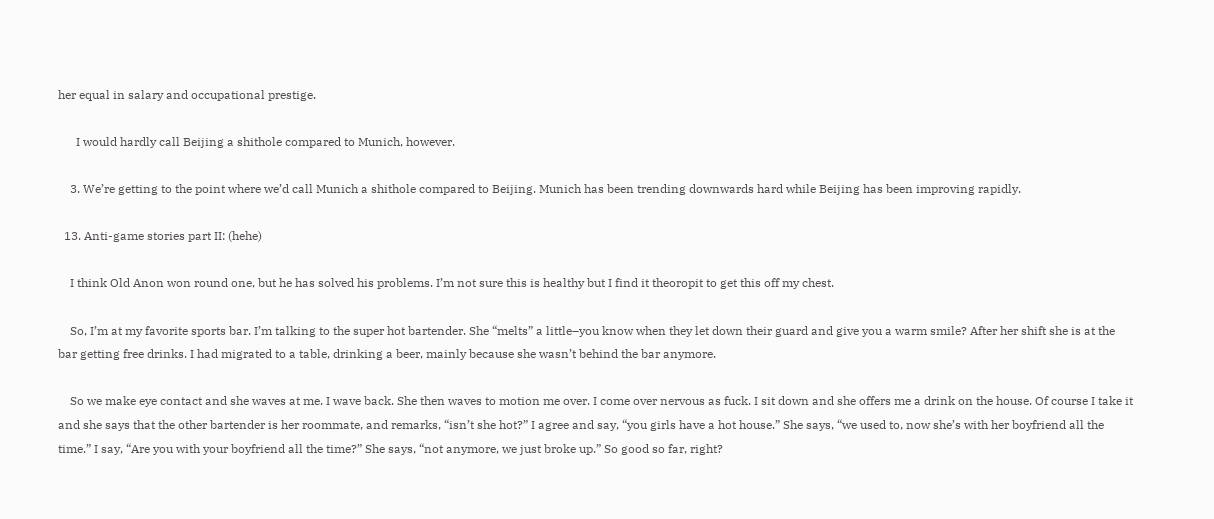her equal in salary and occupational prestige.

      I would hardly call Beijing a shithole compared to Munich, however.

    3. We’re getting to the point where we’d call Munich a shithole compared to Beijing. Munich has been trending downwards hard while Beijing has been improving rapidly.

  13. Anti-game stories part II: (hehe)

    I think Old Anon won round one, but he has solved his problems. I’m not sure this is healthy but I find it theoropit to get this off my chest.

    So, I’m at my favorite sports bar. I’m talking to the super hot bartender. She “melts” a little–you know when they let down their guard and give you a warm smile? After her shift she is at the bar getting free drinks. I had migrated to a table, drinking a beer, mainly because she wasn’t behind the bar anymore.

    So we make eye contact and she waves at me. I wave back. She then waves to motion me over. I come over nervous as fuck. I sit down and she offers me a drink on the house. Of course I take it and she says that the other bartender is her roommate, and remarks, “isn’t she hot?” I agree and say, “you girls have a hot house.” She says, “we used to, now she’s with her boyfriend all the time.” I say, “Are you with your boyfriend all the time?” She says, “not anymore, we just broke up.” So good so far, right?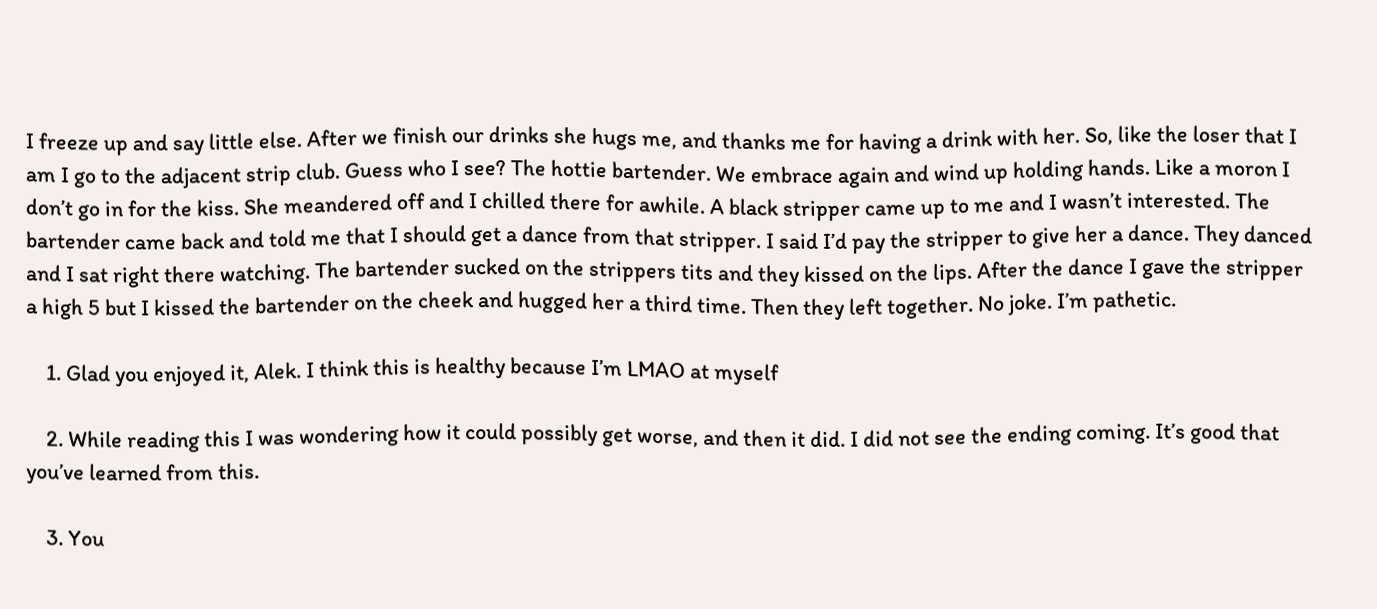I freeze up and say little else. After we finish our drinks she hugs me, and thanks me for having a drink with her. So, like the loser that I am I go to the adjacent strip club. Guess who I see? The hottie bartender. We embrace again and wind up holding hands. Like a moron I don’t go in for the kiss. She meandered off and I chilled there for awhile. A black stripper came up to me and I wasn’t interested. The bartender came back and told me that I should get a dance from that stripper. I said I’d pay the stripper to give her a dance. They danced and I sat right there watching. The bartender sucked on the strippers tits and they kissed on the lips. After the dance I gave the stripper a high 5 but I kissed the bartender on the cheek and hugged her a third time. Then they left together. No joke. I’m pathetic.

    1. Glad you enjoyed it, Alek. I think this is healthy because I’m LMAO at myself

    2. While reading this I was wondering how it could possibly get worse, and then it did. I did not see the ending coming. It’s good that you’ve learned from this.

    3. You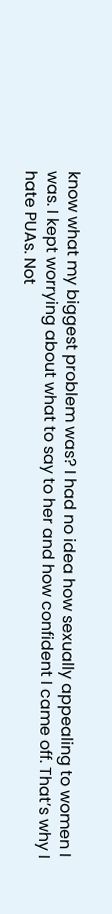know what my biggest problem was? I had no idea how sexually appealing to women I was. I kept worrying about what to say to her and how confident I came off. That’s why I hate PUAs. Not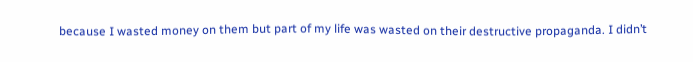because I wasted money on them but part of my life was wasted on their destructive propaganda. I didn’t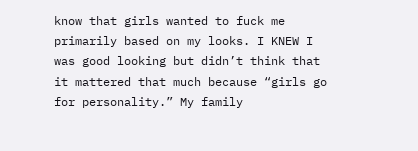know that girls wanted to fuck me primarily based on my looks. I KNEW I was good looking but didn’t think that it mattered that much because “girls go for personality.” My family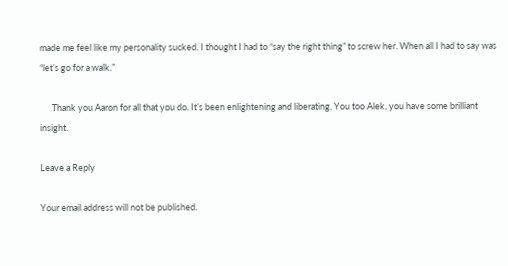made me feel like my personality sucked. I thought I had to “say the right thing” to screw her. When all I had to say was “let’s go for a walk.”

      Thank you Aaron for all that you do. It’s been enlightening and liberating. You too Alek, you have some brilliant insight.

Leave a Reply

Your email address will not be published.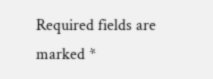Required fields are marked *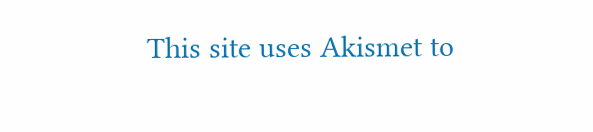This site uses Akismet to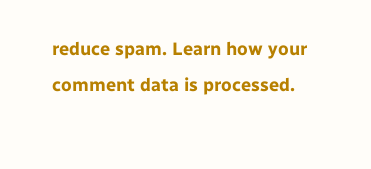reduce spam. Learn how your comment data is processed.